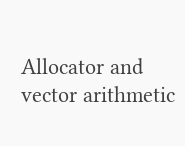Allocator and vector arithmetic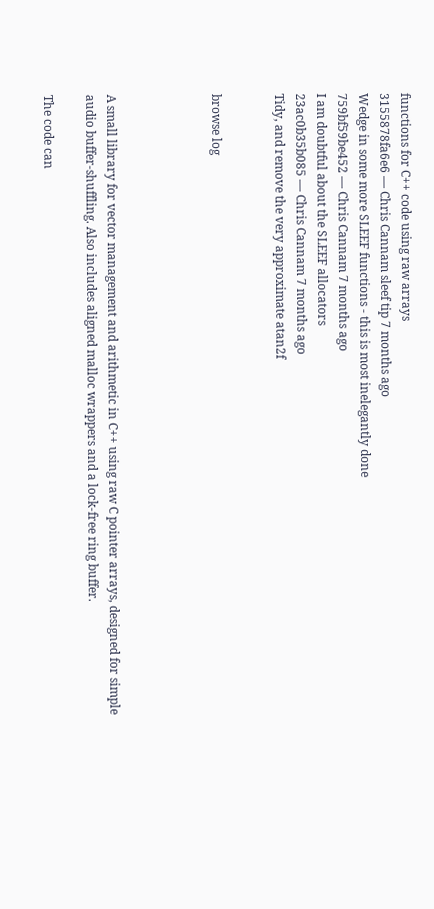functions for C++ code using raw arrays
3155878fa6e6 — Chris Cannam sleef tip 7 months ago
Wedge in some more SLEEF functions - this is most inelegantly done
759bf59be452 — Chris Cannam 7 months ago
I am doubtful about the SLEEF allocators
23ac0b35b085 — Chris Cannam 7 months ago
Tidy, and remove the very approximate atan2f


browse log




A small library for vector management and arithmetic in C++ using raw C pointer arrays, designed for simple audio buffer-shuffling. Also includes aligned malloc wrappers and a lock-free ring buffer.

The code can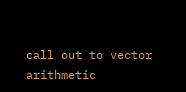call out to vector arithmetic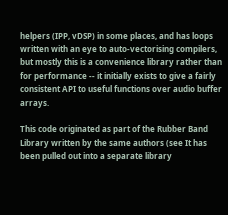helpers (IPP, vDSP) in some places, and has loops written with an eye to auto-vectorising compilers, but mostly this is a convenience library rather than for performance -- it initially exists to give a fairly consistent API to useful functions over audio buffer arrays.

This code originated as part of the Rubber Band Library written by the same authors (see It has been pulled out into a separate library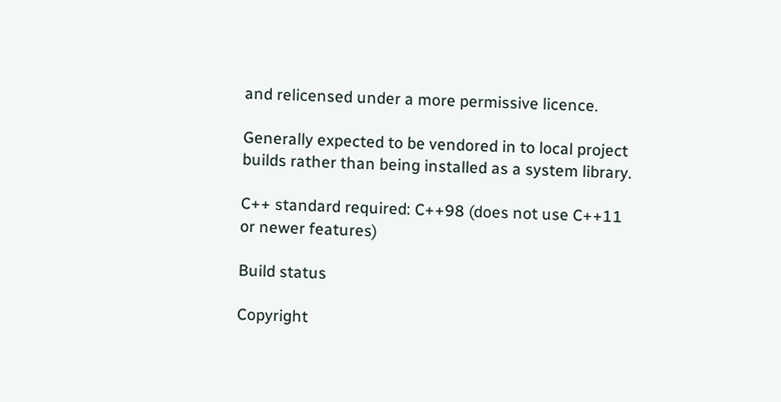and relicensed under a more permissive licence.

Generally expected to be vendored in to local project builds rather than being installed as a system library.

C++ standard required: C++98 (does not use C++11 or newer features)

Build status

Copyright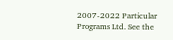2007-2022 Particular Programs Ltd. See the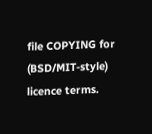file COPYING for (BSD/MIT-style) licence terms.